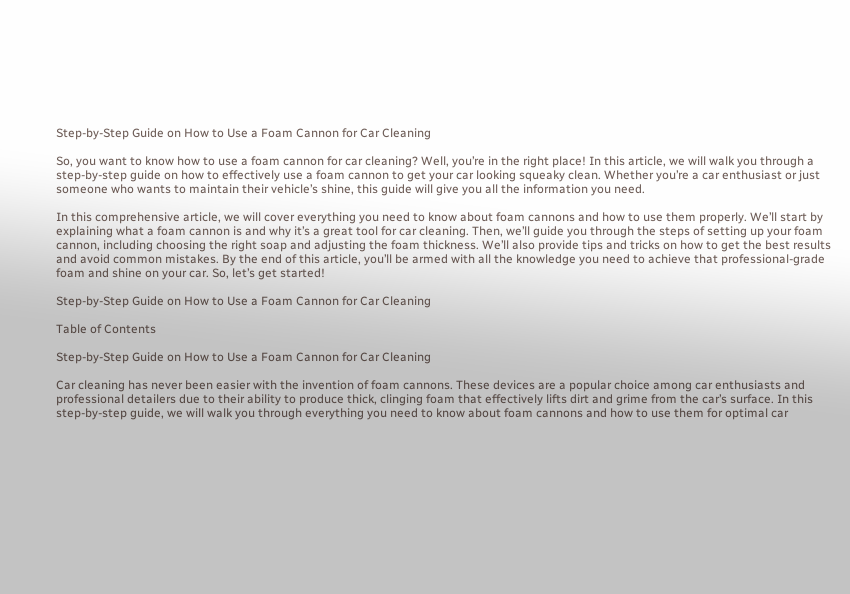Step-by-Step Guide on How to Use a Foam Cannon for Car Cleaning

So, you want to know how to use a foam cannon for car cleaning? Well, you’re in the right place! In this article, we will walk you through a step-by-step guide on how to effectively use a foam cannon to get your car looking squeaky clean. Whether you’re a car enthusiast or just someone who wants to maintain their vehicle’s shine, this guide will give you all the information you need.

In this comprehensive article, we will cover everything you need to know about foam cannons and how to use them properly. We’ll start by explaining what a foam cannon is and why it’s a great tool for car cleaning. Then, we’ll guide you through the steps of setting up your foam cannon, including choosing the right soap and adjusting the foam thickness. We’ll also provide tips and tricks on how to get the best results and avoid common mistakes. By the end of this article, you’ll be armed with all the knowledge you need to achieve that professional-grade foam and shine on your car. So, let’s get started!

Step-by-Step Guide on How to Use a Foam Cannon for Car Cleaning

Table of Contents

Step-by-Step Guide on How to Use a Foam Cannon for Car Cleaning

Car cleaning has never been easier with the invention of foam cannons. These devices are a popular choice among car enthusiasts and professional detailers due to their ability to produce thick, clinging foam that effectively lifts dirt and grime from the car’s surface. In this step-by-step guide, we will walk you through everything you need to know about foam cannons and how to use them for optimal car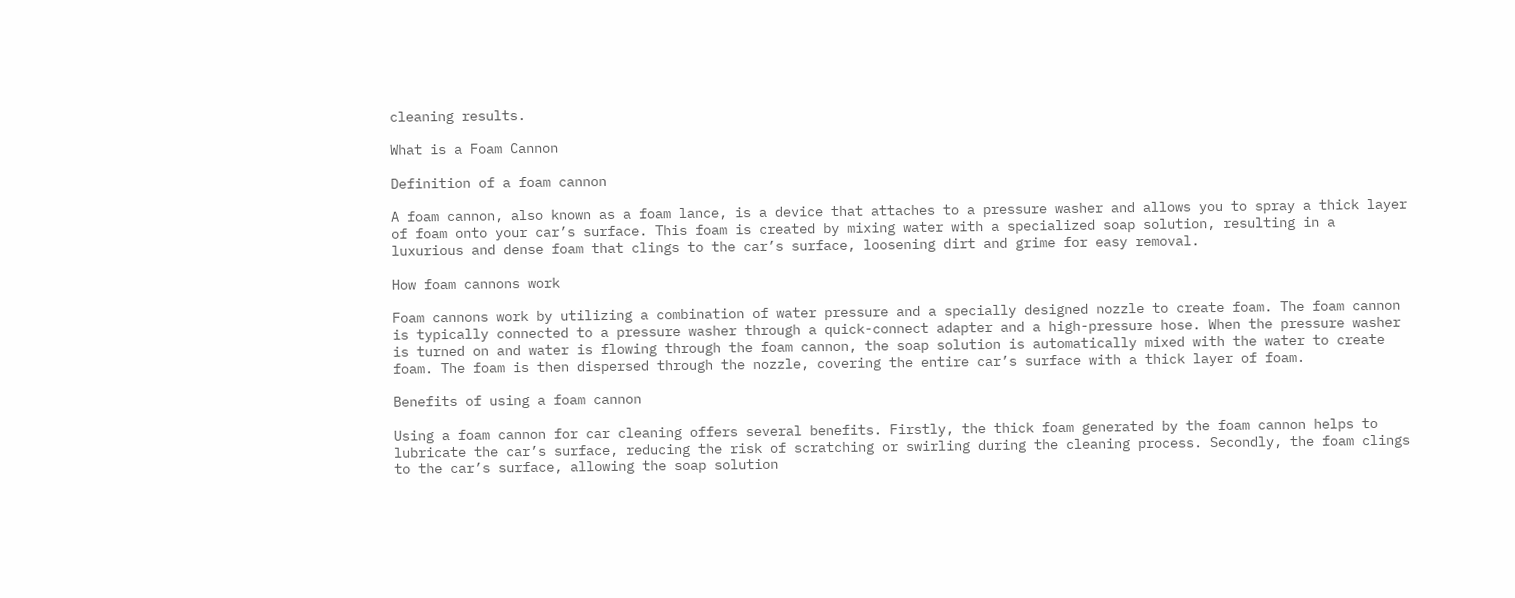cleaning results.

What is a Foam Cannon

Definition of a foam cannon

A foam cannon, also known as a foam lance, is a device that attaches to a pressure washer and allows you to spray a thick layer of foam onto your car’s surface. This foam is created by mixing water with a specialized soap solution, resulting in a luxurious and dense foam that clings to the car’s surface, loosening dirt and grime for easy removal.

How foam cannons work

Foam cannons work by utilizing a combination of water pressure and a specially designed nozzle to create foam. The foam cannon is typically connected to a pressure washer through a quick-connect adapter and a high-pressure hose. When the pressure washer is turned on and water is flowing through the foam cannon, the soap solution is automatically mixed with the water to create foam. The foam is then dispersed through the nozzle, covering the entire car’s surface with a thick layer of foam.

Benefits of using a foam cannon

Using a foam cannon for car cleaning offers several benefits. Firstly, the thick foam generated by the foam cannon helps to lubricate the car’s surface, reducing the risk of scratching or swirling during the cleaning process. Secondly, the foam clings to the car’s surface, allowing the soap solution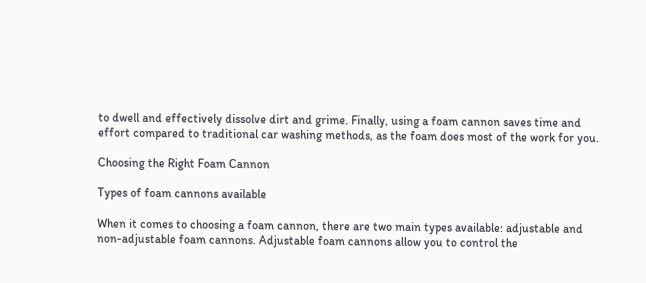to dwell and effectively dissolve dirt and grime. Finally, using a foam cannon saves time and effort compared to traditional car washing methods, as the foam does most of the work for you.

Choosing the Right Foam Cannon

Types of foam cannons available

When it comes to choosing a foam cannon, there are two main types available: adjustable and non-adjustable foam cannons. Adjustable foam cannons allow you to control the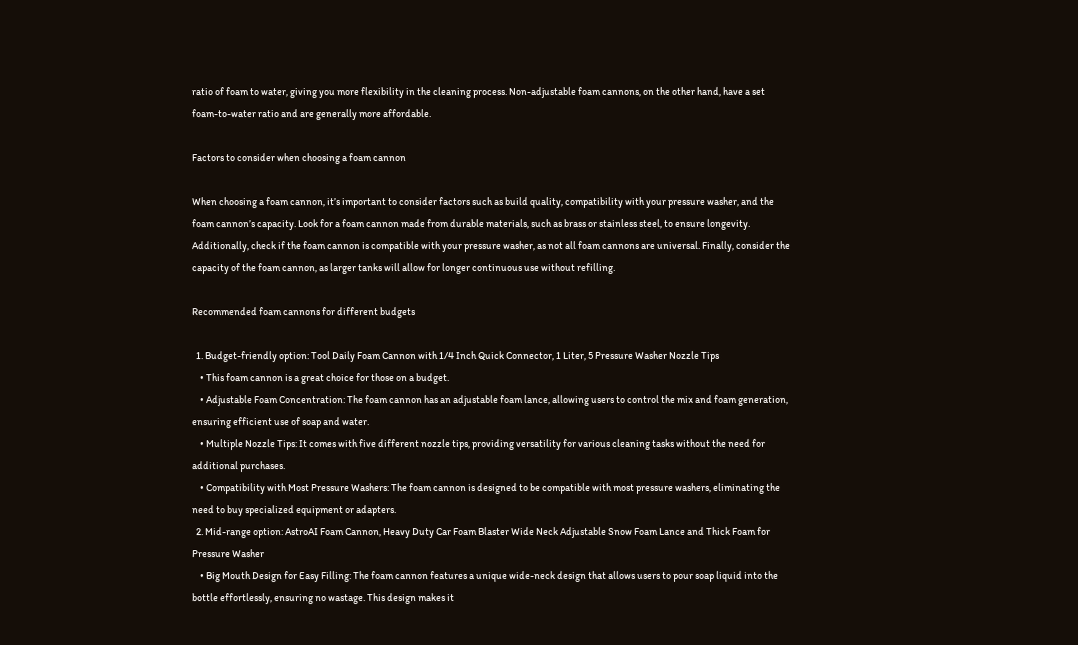ratio of foam to water, giving you more flexibility in the cleaning process. Non-adjustable foam cannons, on the other hand, have a set foam-to-water ratio and are generally more affordable.

Factors to consider when choosing a foam cannon

When choosing a foam cannon, it’s important to consider factors such as build quality, compatibility with your pressure washer, and the foam cannon’s capacity. Look for a foam cannon made from durable materials, such as brass or stainless steel, to ensure longevity. Additionally, check if the foam cannon is compatible with your pressure washer, as not all foam cannons are universal. Finally, consider the capacity of the foam cannon, as larger tanks will allow for longer continuous use without refilling.

Recommended foam cannons for different budgets

  1. Budget-friendly option: Tool Daily Foam Cannon with 1/4 Inch Quick Connector, 1 Liter, 5 Pressure Washer Nozzle Tips
    • This foam cannon is a great choice for those on a budget.
    • Adjustable Foam Concentration: The foam cannon has an adjustable foam lance, allowing users to control the mix and foam generation, ensuring efficient use of soap and water.
    • Multiple Nozzle Tips: It comes with five different nozzle tips, providing versatility for various cleaning tasks without the need for additional purchases.
    • Compatibility with Most Pressure Washers: The foam cannon is designed to be compatible with most pressure washers, eliminating the need to buy specialized equipment or adapters.
  2. Mid-range option: AstroAI Foam Cannon, Heavy Duty Car Foam Blaster Wide Neck Adjustable Snow Foam Lance and Thick Foam for Pressure Washer
    • Big Mouth Design for Easy Filling: The foam cannon features a unique wide-neck design that allows users to pour soap liquid into the bottle effortlessly, ensuring no wastage. This design makes it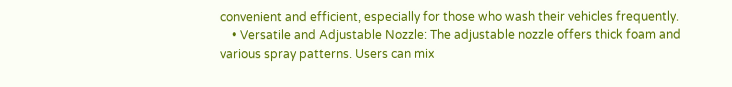convenient and efficient, especially for those who wash their vehicles frequently.
    • Versatile and Adjustable Nozzle: The adjustable nozzle offers thick foam and various spray patterns. Users can mix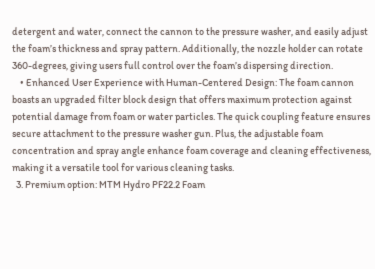detergent and water, connect the cannon to the pressure washer, and easily adjust the foam’s thickness and spray pattern. Additionally, the nozzle holder can rotate 360-degrees, giving users full control over the foam’s dispersing direction.
    • Enhanced User Experience with Human-Centered Design: The foam cannon boasts an upgraded filter block design that offers maximum protection against potential damage from foam or water particles. The quick coupling feature ensures secure attachment to the pressure washer gun. Plus, the adjustable foam concentration and spray angle enhance foam coverage and cleaning effectiveness, making it a versatile tool for various cleaning tasks.
  3. Premium option: MTM Hydro PF22.2 Foam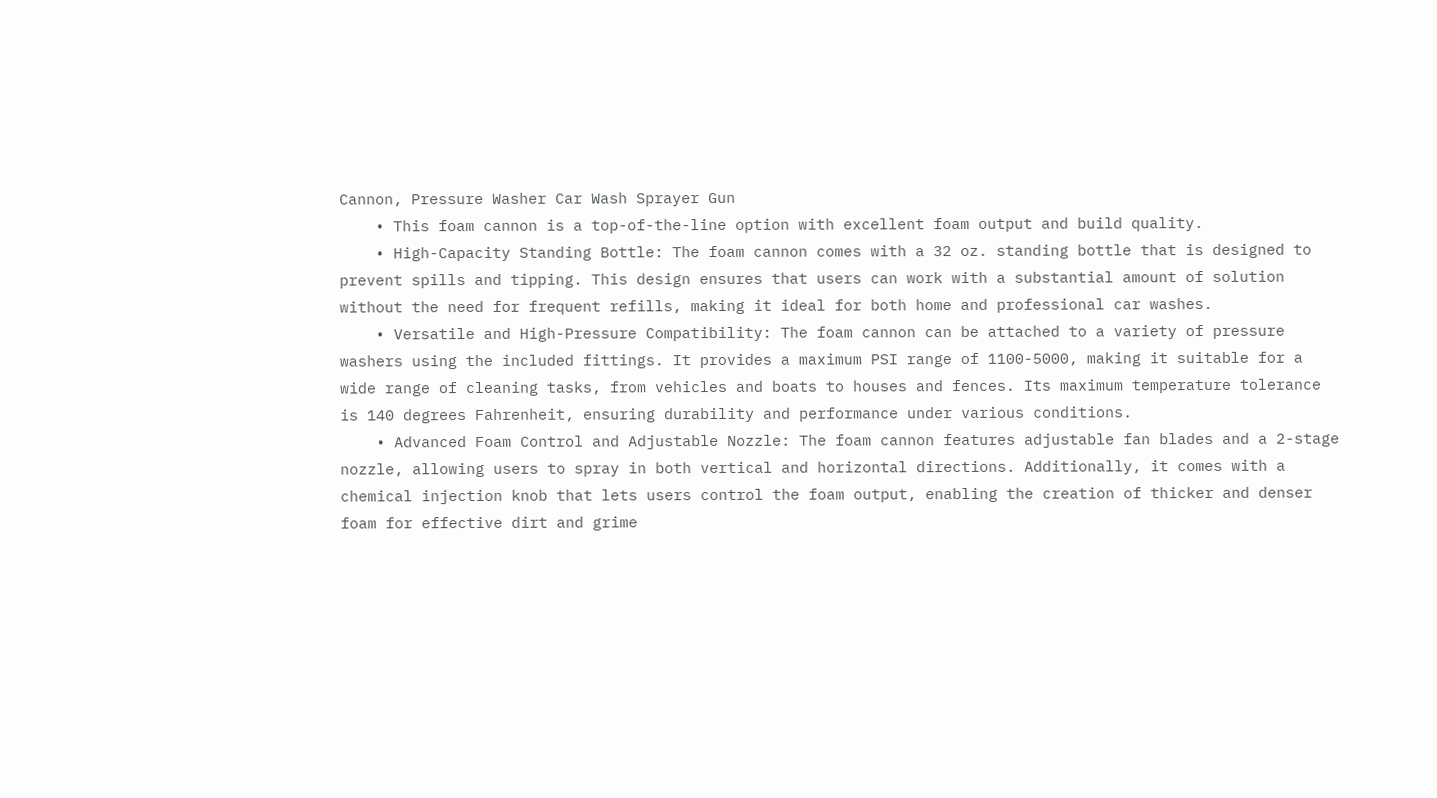Cannon, Pressure Washer Car Wash Sprayer Gun
    • This foam cannon is a top-of-the-line option with excellent foam output and build quality.
    • High-Capacity Standing Bottle: The foam cannon comes with a 32 oz. standing bottle that is designed to prevent spills and tipping. This design ensures that users can work with a substantial amount of solution without the need for frequent refills, making it ideal for both home and professional car washes.
    • Versatile and High-Pressure Compatibility: The foam cannon can be attached to a variety of pressure washers using the included fittings. It provides a maximum PSI range of 1100-5000, making it suitable for a wide range of cleaning tasks, from vehicles and boats to houses and fences. Its maximum temperature tolerance is 140 degrees Fahrenheit, ensuring durability and performance under various conditions.
    • Advanced Foam Control and Adjustable Nozzle: The foam cannon features adjustable fan blades and a 2-stage nozzle, allowing users to spray in both vertical and horizontal directions. Additionally, it comes with a chemical injection knob that lets users control the foam output, enabling the creation of thicker and denser foam for effective dirt and grime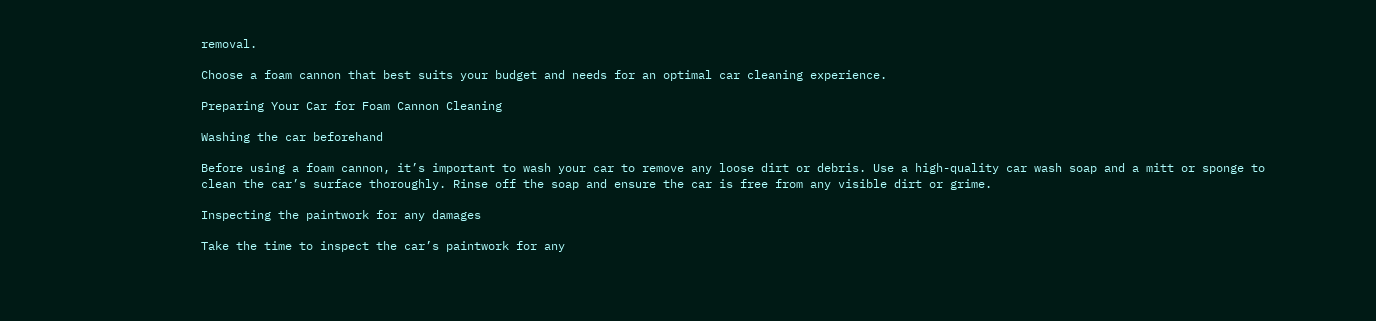removal.

Choose a foam cannon that best suits your budget and needs for an optimal car cleaning experience.

Preparing Your Car for Foam Cannon Cleaning

Washing the car beforehand

Before using a foam cannon, it’s important to wash your car to remove any loose dirt or debris. Use a high-quality car wash soap and a mitt or sponge to clean the car’s surface thoroughly. Rinse off the soap and ensure the car is free from any visible dirt or grime.

Inspecting the paintwork for any damages

Take the time to inspect the car’s paintwork for any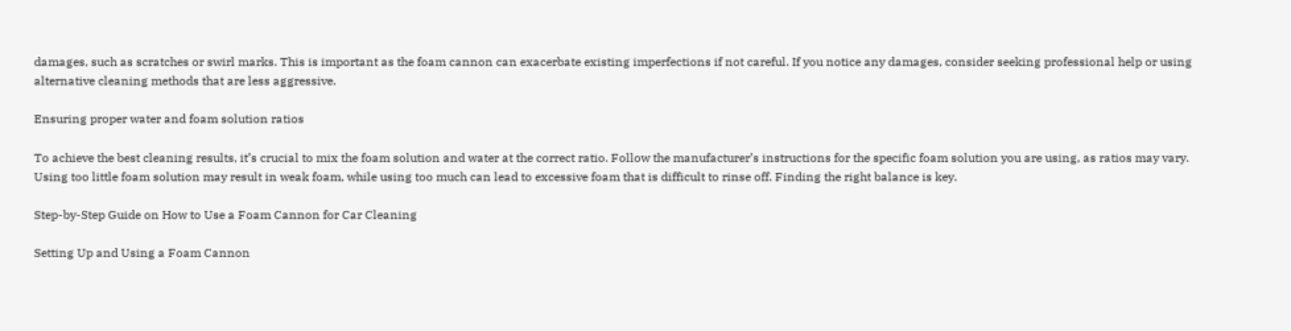damages, such as scratches or swirl marks. This is important as the foam cannon can exacerbate existing imperfections if not careful. If you notice any damages, consider seeking professional help or using alternative cleaning methods that are less aggressive.

Ensuring proper water and foam solution ratios

To achieve the best cleaning results, it’s crucial to mix the foam solution and water at the correct ratio. Follow the manufacturer’s instructions for the specific foam solution you are using, as ratios may vary. Using too little foam solution may result in weak foam, while using too much can lead to excessive foam that is difficult to rinse off. Finding the right balance is key.

Step-by-Step Guide on How to Use a Foam Cannon for Car Cleaning

Setting Up and Using a Foam Cannon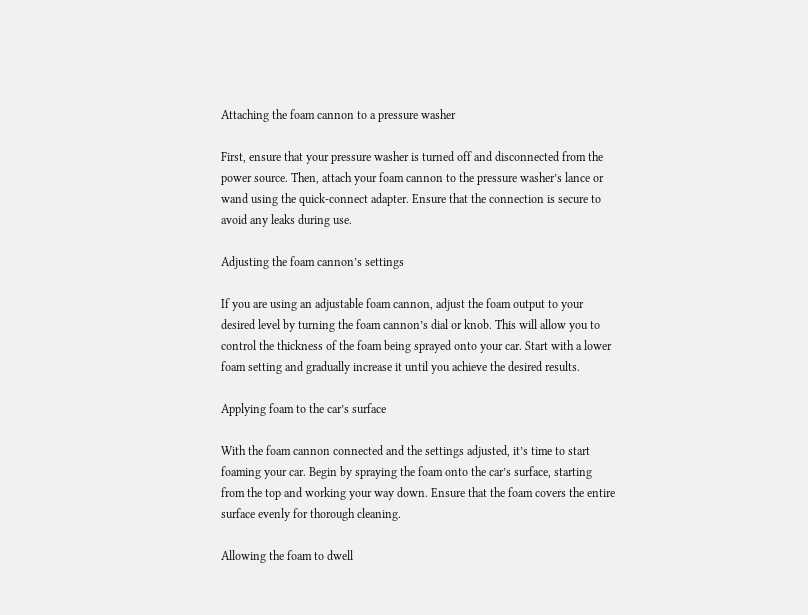Attaching the foam cannon to a pressure washer

First, ensure that your pressure washer is turned off and disconnected from the power source. Then, attach your foam cannon to the pressure washer’s lance or wand using the quick-connect adapter. Ensure that the connection is secure to avoid any leaks during use.

Adjusting the foam cannon’s settings

If you are using an adjustable foam cannon, adjust the foam output to your desired level by turning the foam cannon’s dial or knob. This will allow you to control the thickness of the foam being sprayed onto your car. Start with a lower foam setting and gradually increase it until you achieve the desired results.

Applying foam to the car’s surface

With the foam cannon connected and the settings adjusted, it’s time to start foaming your car. Begin by spraying the foam onto the car’s surface, starting from the top and working your way down. Ensure that the foam covers the entire surface evenly for thorough cleaning.

Allowing the foam to dwell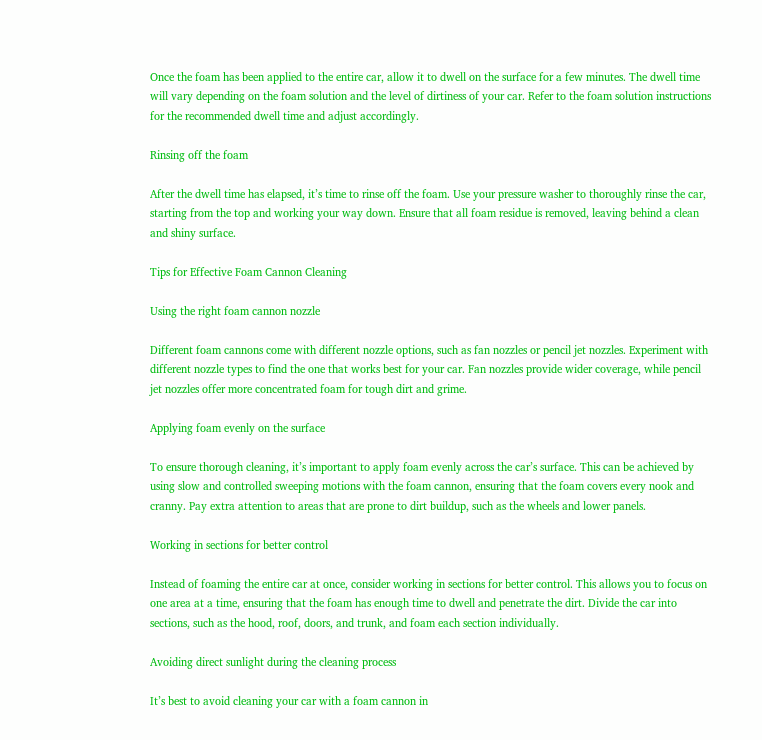Once the foam has been applied to the entire car, allow it to dwell on the surface for a few minutes. The dwell time will vary depending on the foam solution and the level of dirtiness of your car. Refer to the foam solution instructions for the recommended dwell time and adjust accordingly.

Rinsing off the foam

After the dwell time has elapsed, it’s time to rinse off the foam. Use your pressure washer to thoroughly rinse the car, starting from the top and working your way down. Ensure that all foam residue is removed, leaving behind a clean and shiny surface.

Tips for Effective Foam Cannon Cleaning

Using the right foam cannon nozzle

Different foam cannons come with different nozzle options, such as fan nozzles or pencil jet nozzles. Experiment with different nozzle types to find the one that works best for your car. Fan nozzles provide wider coverage, while pencil jet nozzles offer more concentrated foam for tough dirt and grime.

Applying foam evenly on the surface

To ensure thorough cleaning, it’s important to apply foam evenly across the car’s surface. This can be achieved by using slow and controlled sweeping motions with the foam cannon, ensuring that the foam covers every nook and cranny. Pay extra attention to areas that are prone to dirt buildup, such as the wheels and lower panels.

Working in sections for better control

Instead of foaming the entire car at once, consider working in sections for better control. This allows you to focus on one area at a time, ensuring that the foam has enough time to dwell and penetrate the dirt. Divide the car into sections, such as the hood, roof, doors, and trunk, and foam each section individually.

Avoiding direct sunlight during the cleaning process

It’s best to avoid cleaning your car with a foam cannon in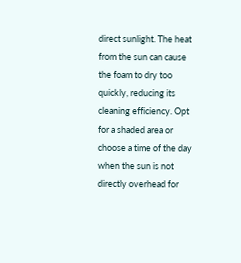direct sunlight. The heat from the sun can cause the foam to dry too quickly, reducing its cleaning efficiency. Opt for a shaded area or choose a time of the day when the sun is not directly overhead for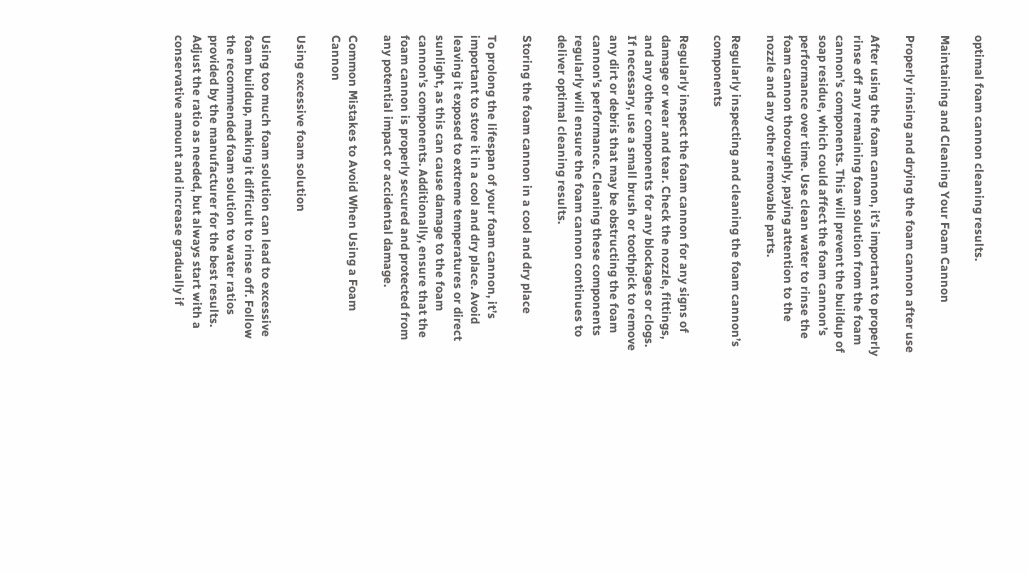optimal foam cannon cleaning results.

Maintaining and Cleaning Your Foam Cannon

Properly rinsing and drying the foam cannon after use

After using the foam cannon, it’s important to properly rinse off any remaining foam solution from the foam cannon’s components. This will prevent the buildup of soap residue, which could affect the foam cannon’s performance over time. Use clean water to rinse the foam cannon thoroughly, paying attention to the nozzle and any other removable parts.

Regularly inspecting and cleaning the foam cannon’s components

Regularly inspect the foam cannon for any signs of damage or wear and tear. Check the nozzle, fittings, and any other components for any blockages or clogs. If necessary, use a small brush or toothpick to remove any dirt or debris that may be obstructing the foam cannon’s performance. Cleaning these components regularly will ensure the foam cannon continues to deliver optimal cleaning results.

Storing the foam cannon in a cool and dry place

To prolong the lifespan of your foam cannon, it’s important to store it in a cool and dry place. Avoid leaving it exposed to extreme temperatures or direct sunlight, as this can cause damage to the foam cannon’s components. Additionally, ensure that the foam cannon is properly secured and protected from any potential impact or accidental damage.

Common Mistakes to Avoid When Using a Foam Cannon

Using excessive foam solution

Using too much foam solution can lead to excessive foam buildup, making it difficult to rinse off. Follow the recommended foam solution to water ratios provided by the manufacturer for the best results. Adjust the ratio as needed, but always start with a conservative amount and increase gradually if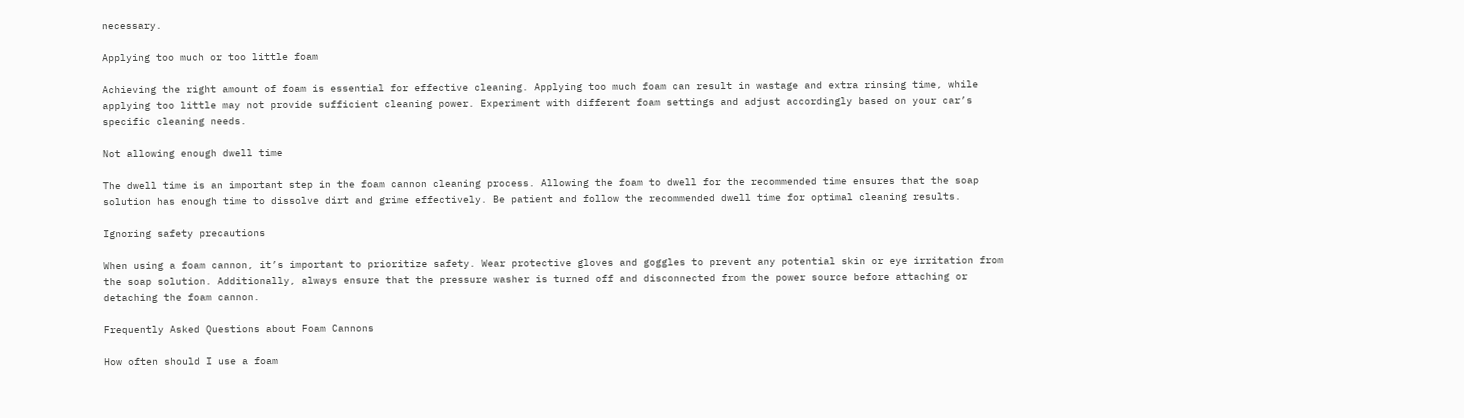necessary.

Applying too much or too little foam

Achieving the right amount of foam is essential for effective cleaning. Applying too much foam can result in wastage and extra rinsing time, while applying too little may not provide sufficient cleaning power. Experiment with different foam settings and adjust accordingly based on your car’s specific cleaning needs.

Not allowing enough dwell time

The dwell time is an important step in the foam cannon cleaning process. Allowing the foam to dwell for the recommended time ensures that the soap solution has enough time to dissolve dirt and grime effectively. Be patient and follow the recommended dwell time for optimal cleaning results.

Ignoring safety precautions

When using a foam cannon, it’s important to prioritize safety. Wear protective gloves and goggles to prevent any potential skin or eye irritation from the soap solution. Additionally, always ensure that the pressure washer is turned off and disconnected from the power source before attaching or detaching the foam cannon.

Frequently Asked Questions about Foam Cannons

How often should I use a foam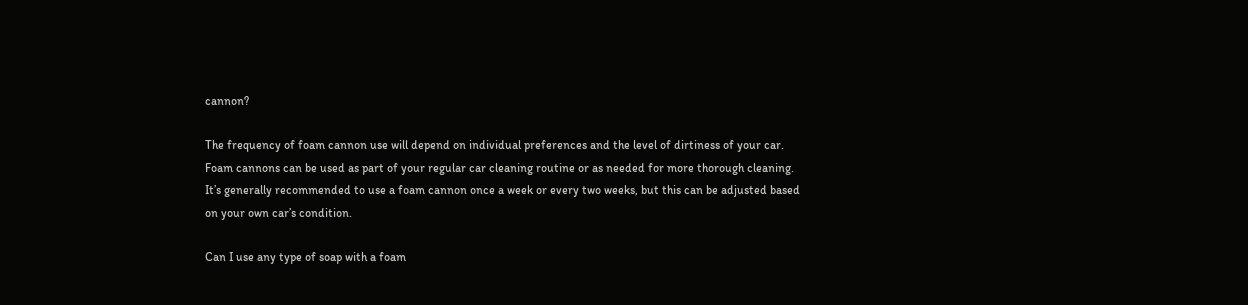cannon?

The frequency of foam cannon use will depend on individual preferences and the level of dirtiness of your car. Foam cannons can be used as part of your regular car cleaning routine or as needed for more thorough cleaning. It’s generally recommended to use a foam cannon once a week or every two weeks, but this can be adjusted based on your own car’s condition.

Can I use any type of soap with a foam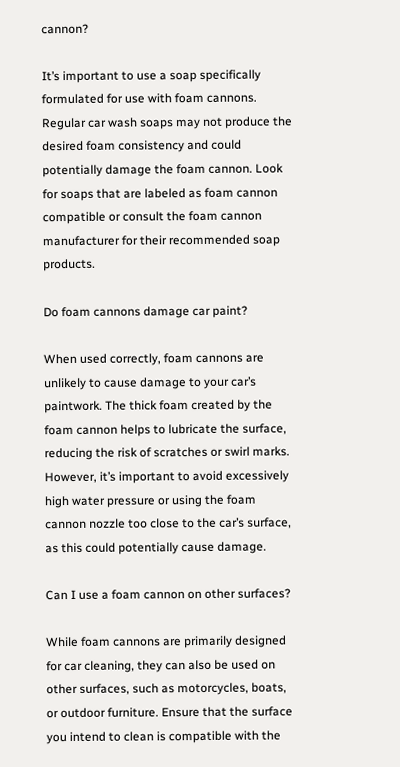cannon?

It’s important to use a soap specifically formulated for use with foam cannons. Regular car wash soaps may not produce the desired foam consistency and could potentially damage the foam cannon. Look for soaps that are labeled as foam cannon compatible or consult the foam cannon manufacturer for their recommended soap products.

Do foam cannons damage car paint?

When used correctly, foam cannons are unlikely to cause damage to your car’s paintwork. The thick foam created by the foam cannon helps to lubricate the surface, reducing the risk of scratches or swirl marks. However, it’s important to avoid excessively high water pressure or using the foam cannon nozzle too close to the car’s surface, as this could potentially cause damage.

Can I use a foam cannon on other surfaces?

While foam cannons are primarily designed for car cleaning, they can also be used on other surfaces, such as motorcycles, boats, or outdoor furniture. Ensure that the surface you intend to clean is compatible with the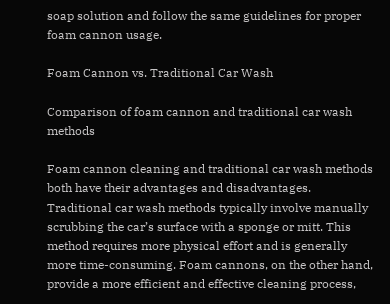soap solution and follow the same guidelines for proper foam cannon usage.

Foam Cannon vs. Traditional Car Wash

Comparison of foam cannon and traditional car wash methods

Foam cannon cleaning and traditional car wash methods both have their advantages and disadvantages. Traditional car wash methods typically involve manually scrubbing the car’s surface with a sponge or mitt. This method requires more physical effort and is generally more time-consuming. Foam cannons, on the other hand, provide a more efficient and effective cleaning process,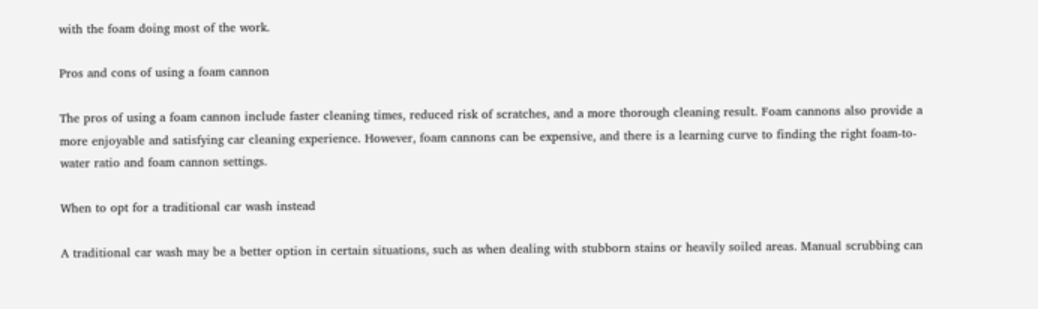with the foam doing most of the work.

Pros and cons of using a foam cannon

The pros of using a foam cannon include faster cleaning times, reduced risk of scratches, and a more thorough cleaning result. Foam cannons also provide a more enjoyable and satisfying car cleaning experience. However, foam cannons can be expensive, and there is a learning curve to finding the right foam-to-water ratio and foam cannon settings.

When to opt for a traditional car wash instead

A traditional car wash may be a better option in certain situations, such as when dealing with stubborn stains or heavily soiled areas. Manual scrubbing can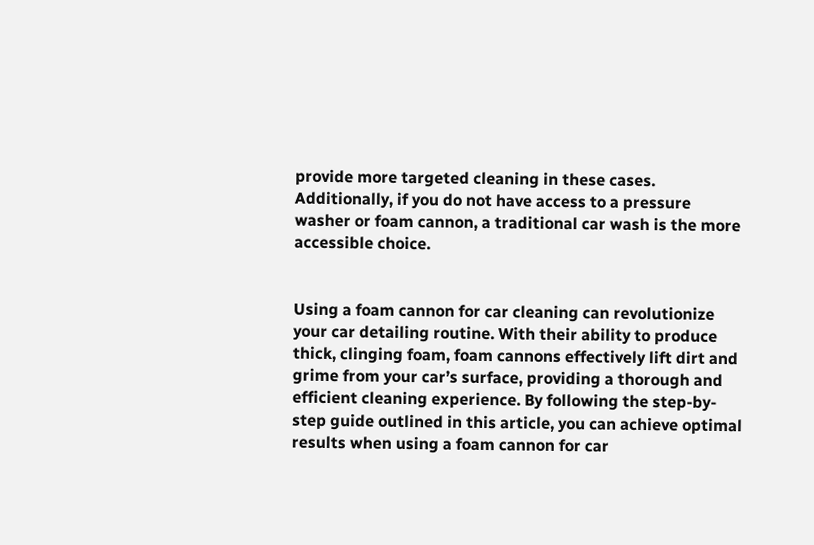provide more targeted cleaning in these cases. Additionally, if you do not have access to a pressure washer or foam cannon, a traditional car wash is the more accessible choice.


Using a foam cannon for car cleaning can revolutionize your car detailing routine. With their ability to produce thick, clinging foam, foam cannons effectively lift dirt and grime from your car’s surface, providing a thorough and efficient cleaning experience. By following the step-by-step guide outlined in this article, you can achieve optimal results when using a foam cannon for car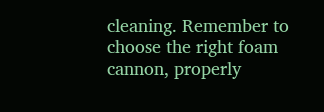cleaning. Remember to choose the right foam cannon, properly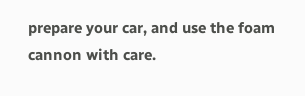prepare your car, and use the foam cannon with care.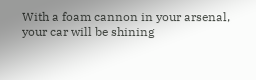With a foam cannon in your arsenal, your car will be shining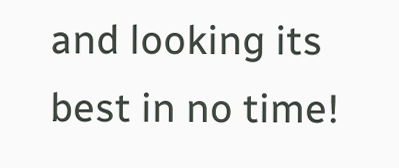and looking its best in no time!